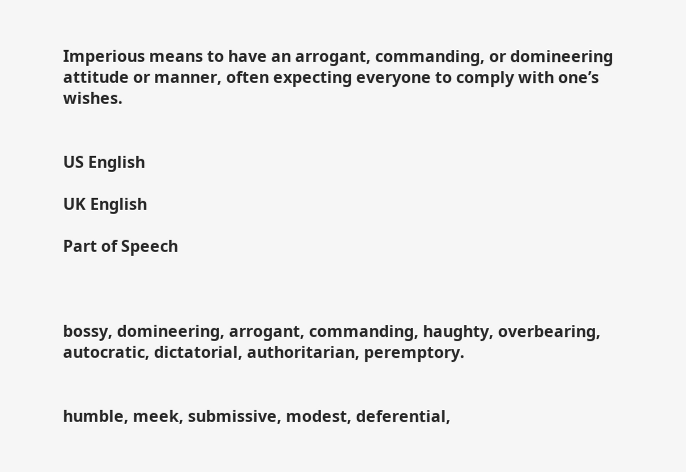Imperious means to have an arrogant, commanding, or domineering attitude or manner, often expecting everyone to comply with one’s wishes.


US English

UK English

Part of Speech



bossy, domineering, arrogant, commanding, haughty, overbearing, autocratic, dictatorial, authoritarian, peremptory.


humble, meek, submissive, modest, deferential,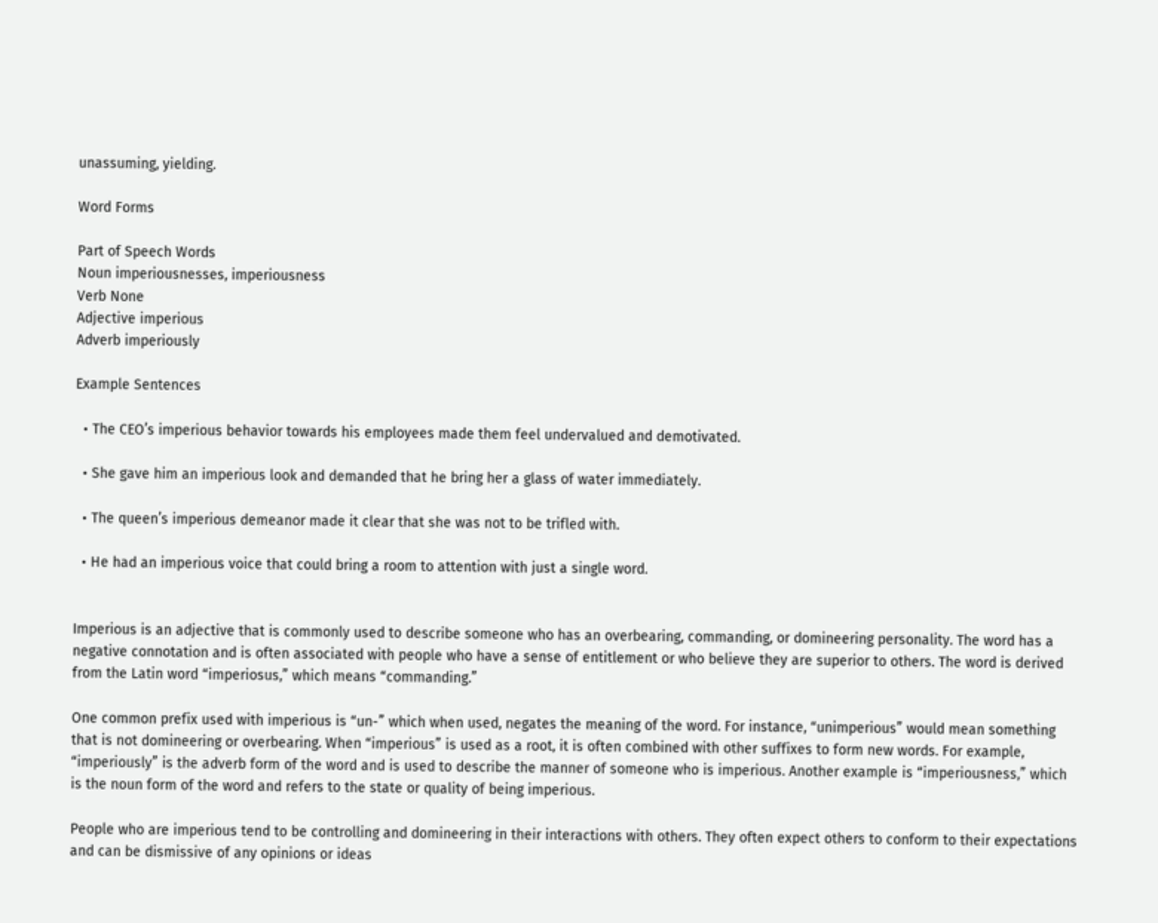unassuming, yielding.

Word Forms

Part of Speech Words
Noun imperiousnesses, imperiousness
Verb None
Adjective imperious
Adverb imperiously

Example Sentences

  • The CEO’s imperious behavior towards his employees made them feel undervalued and demotivated.

  • She gave him an imperious look and demanded that he bring her a glass of water immediately.

  • The queen’s imperious demeanor made it clear that she was not to be trifled with.

  • He had an imperious voice that could bring a room to attention with just a single word.


Imperious is an adjective that is commonly used to describe someone who has an overbearing, commanding, or domineering personality. The word has a negative connotation and is often associated with people who have a sense of entitlement or who believe they are superior to others. The word is derived from the Latin word “imperiosus,” which means “commanding.”

One common prefix used with imperious is “un-” which when used, negates the meaning of the word. For instance, “unimperious” would mean something that is not domineering or overbearing. When “imperious” is used as a root, it is often combined with other suffixes to form new words. For example, “imperiously” is the adverb form of the word and is used to describe the manner of someone who is imperious. Another example is “imperiousness,” which is the noun form of the word and refers to the state or quality of being imperious.

People who are imperious tend to be controlling and domineering in their interactions with others. They often expect others to conform to their expectations and can be dismissive of any opinions or ideas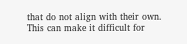that do not align with their own. This can make it difficult for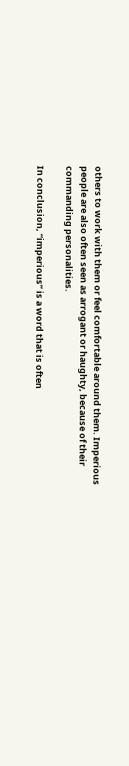others to work with them or feel comfortable around them. Imperious people are also often seen as arrogant or haughty, because of their commanding personalities.

In conclusion, “imperious” is a word that is often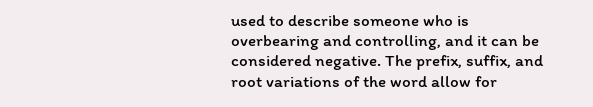used to describe someone who is overbearing and controlling, and it can be considered negative. The prefix, suffix, and root variations of the word allow for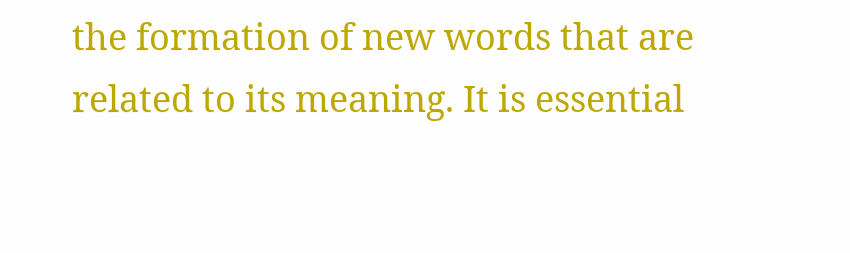the formation of new words that are related to its meaning. It is essential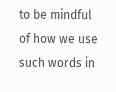to be mindful of how we use such words in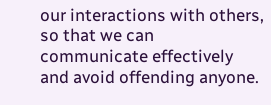our interactions with others, so that we can communicate effectively and avoid offending anyone.